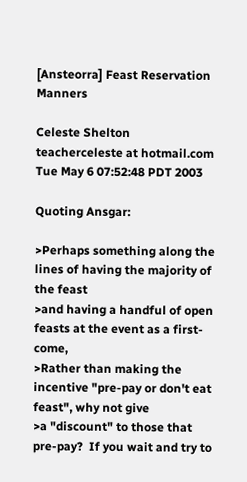[Ansteorra] Feast Reservation Manners

Celeste Shelton teacherceleste at hotmail.com
Tue May 6 07:52:48 PDT 2003

Quoting Ansgar:

>Perhaps something along the lines of having the majority of the feast
>and having a handful of open feasts at the event as a first-come,
>Rather than making the incentive "pre-pay or don't eat feast", why not give
>a "discount" to those that pre-pay?  If you wait and try to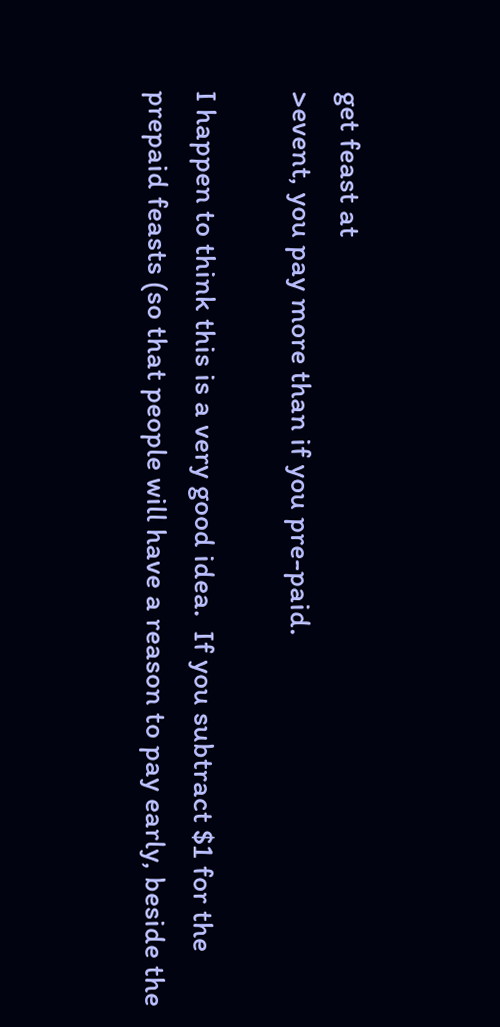get feast at
>event, you pay more than if you pre-paid.

I happen to think this is a very good idea.  If you subtract $1 for the
prepaid feasts (so that people will have a reason to pay early, beside the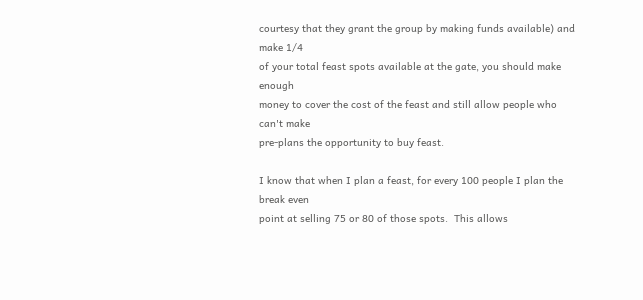courtesy that they grant the group by making funds available) and make 1/4
of your total feast spots available at the gate, you should make enough
money to cover the cost of the feast and still allow people who can't make
pre-plans the opportunity to buy feast.

I know that when I plan a feast, for every 100 people I plan the break even
point at selling 75 or 80 of those spots.  This allows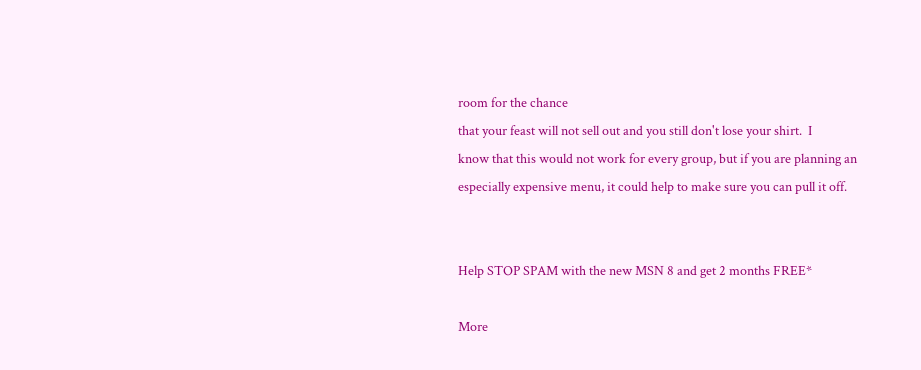room for the chance
that your feast will not sell out and you still don't lose your shirt.  I
know that this would not work for every group, but if you are planning an
especially expensive menu, it could help to make sure you can pull it off.


Help STOP SPAM with the new MSN 8 and get 2 months FREE*

More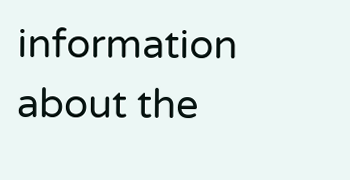information about the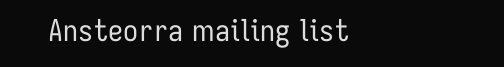Ansteorra mailing list